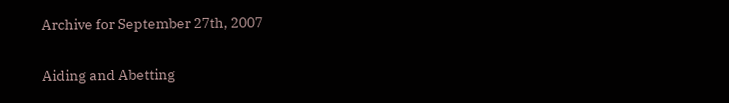Archive for September 27th, 2007

Aiding and Abetting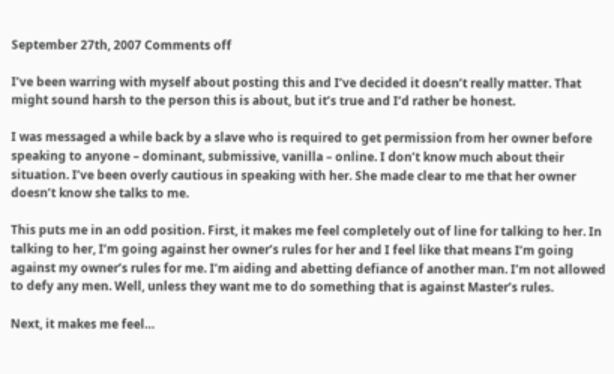September 27th, 2007 Comments off

I’ve been warring with myself about posting this and I’ve decided it doesn’t really matter. That might sound harsh to the person this is about, but it’s true and I’d rather be honest.

I was messaged a while back by a slave who is required to get permission from her owner before speaking to anyone – dominant, submissive, vanilla – online. I don’t know much about their situation. I’ve been overly cautious in speaking with her. She made clear to me that her owner doesn’t know she talks to me.

This puts me in an odd position. First, it makes me feel completely out of line for talking to her. In talking to her, I’m going against her owner’s rules for her and I feel like that means I’m going against my owner’s rules for me. I’m aiding and abetting defiance of another man. I’m not allowed to defy any men. Well, unless they want me to do something that is against Master’s rules.

Next, it makes me feel…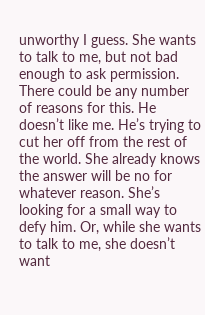unworthy I guess. She wants to talk to me, but not bad enough to ask permission. There could be any number of reasons for this. He doesn’t like me. He’s trying to cut her off from the rest of the world. She already knows the answer will be no for whatever reason. She’s looking for a small way to defy him. Or, while she wants to talk to me, she doesn’t want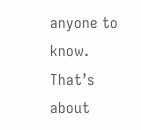anyone to know. That’s about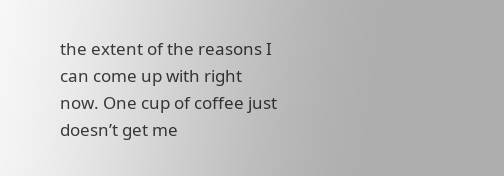the extent of the reasons I can come up with right now. One cup of coffee just doesn’t get me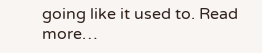going like it used to. Read more…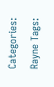Categories: Rayne Tags: